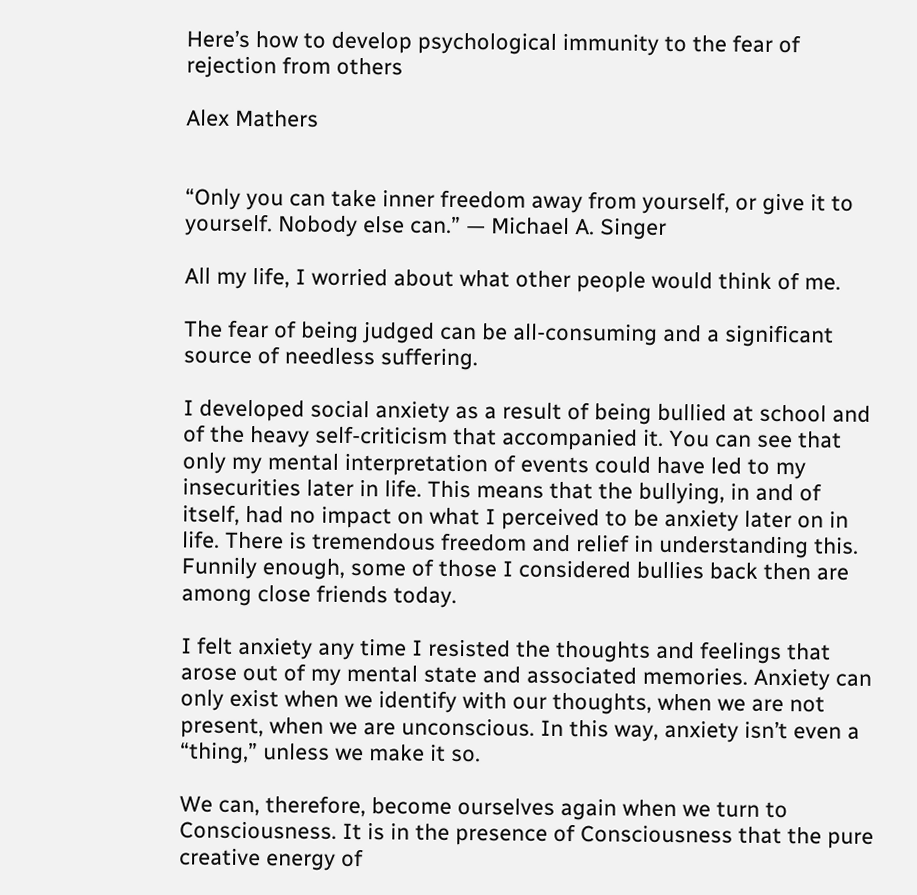Here’s how to develop psychological immunity to the fear of rejection from others

Alex Mathers


“Only you can take inner freedom away from yourself, or give it to yourself. Nobody else can.” — Michael A. Singer

All my life, I worried about what other people would think of me.

The fear of being judged can be all-consuming and a significant source of needless suffering.

I developed social anxiety as a result of being bullied at school and of the heavy self-criticism that accompanied it. You can see that only my mental interpretation of events could have led to my insecurities later in life. This means that the bullying, in and of itself, had no impact on what I perceived to be anxiety later on in life. There is tremendous freedom and relief in understanding this. Funnily enough, some of those I considered bullies back then are among close friends today.

I felt anxiety any time I resisted the thoughts and feelings that arose out of my mental state and associated memories. Anxiety can only exist when we identify with our thoughts, when we are not present, when we are unconscious. In this way, anxiety isn’t even a “thing,” unless we make it so.

We can, therefore, become ourselves again when we turn to Consciousness. It is in the presence of Consciousness that the pure creative energy of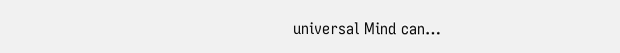universal Mind can…